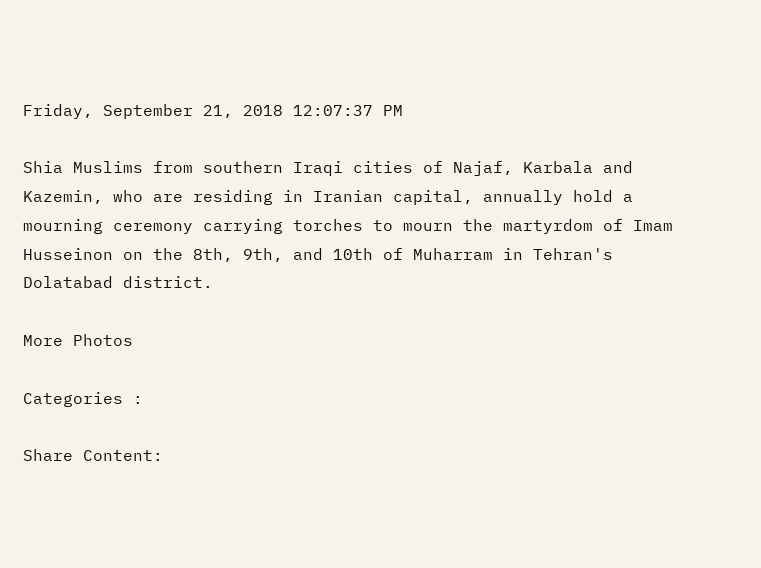Friday, September 21, 2018 12:07:37 PM

Shia Muslims from southern Iraqi cities of Najaf, Karbala and Kazemin, who are residing in Iranian capital, annually hold a mourning ceremony carrying torches to mourn the martyrdom of Imam Husseinon on the 8th, 9th, and 10th of Muharram in Tehran's Dolatabad district.

More Photos

Categories :

Share Content: